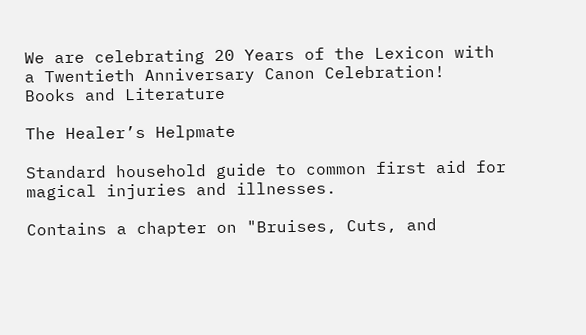We are celebrating 20 Years of the Lexicon with a Twentieth Anniversary Canon Celebration!
Books and Literature

The Healer’s Helpmate

Standard household guide to common first aid for magical injuries and illnesses.

Contains a chapter on "Bruises, Cuts, and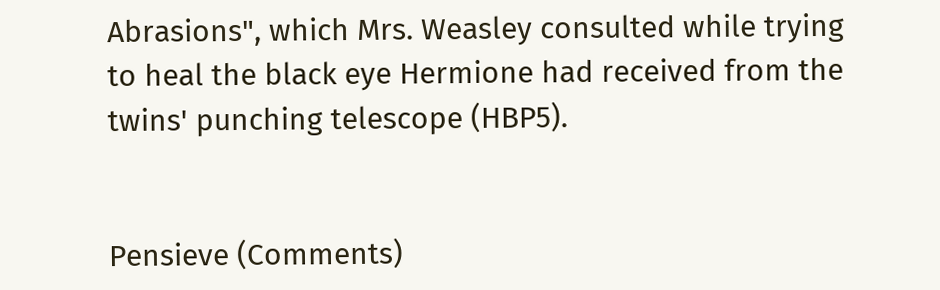Abrasions", which Mrs. Weasley consulted while trying to heal the black eye Hermione had received from the twins' punching telescope (HBP5).


Pensieve (Comments)